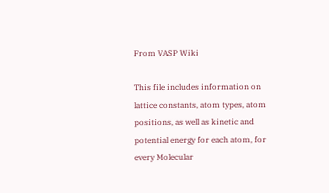From VASP Wiki

This file includes information on lattice constants, atom types, atom positions, as well as kinetic and potential energy for each atom, for every Molecular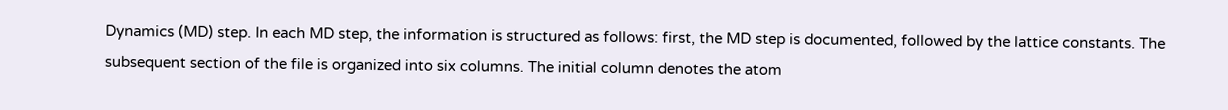Dynamics (MD) step. In each MD step, the information is structured as follows: first, the MD step is documented, followed by the lattice constants. The subsequent section of the file is organized into six columns. The initial column denotes the atom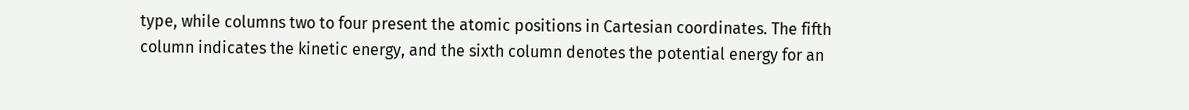type, while columns two to four present the atomic positions in Cartesian coordinates. The fifth column indicates the kinetic energy, and the sixth column denotes the potential energy for an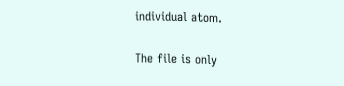individual atom.

The file is only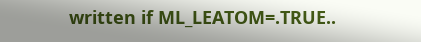written if ML_LEATOM=.TRUE..